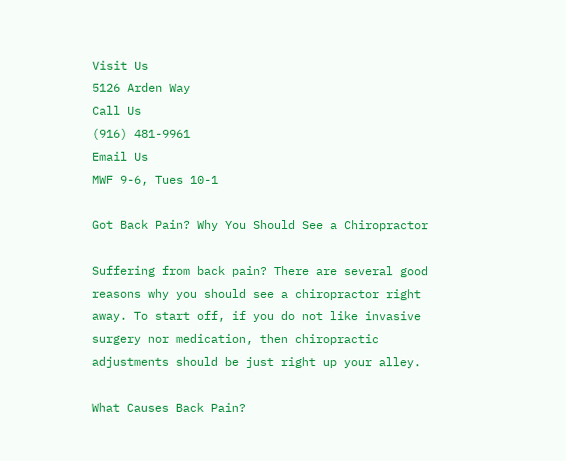Visit Us
5126 Arden Way
Call Us
(916) 481-9961
Email Us
MWF 9-6, Tues 10-1

Got Back Pain? Why You Should See a Chiropractor

Suffering from back pain? There are several good reasons why you should see a chiropractor right away. To start off, if you do not like invasive surgery nor medication, then chiropractic adjustments should be just right up your alley.

What Causes Back Pain?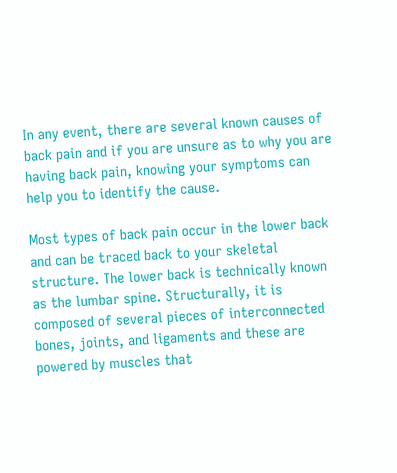In any event, there are several known causes of back pain and if you are unsure as to why you are having back pain, knowing your symptoms can help you to identify the cause.

Most types of back pain occur in the lower back and can be traced back to your skeletal structure. The lower back is technically known as the lumbar spine. Structurally, it is composed of several pieces of interconnected bones, joints, and ligaments and these are powered by muscles that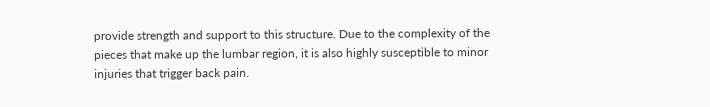provide strength and support to this structure. Due to the complexity of the pieces that make up the lumbar region, it is also highly susceptible to minor injuries that trigger back pain.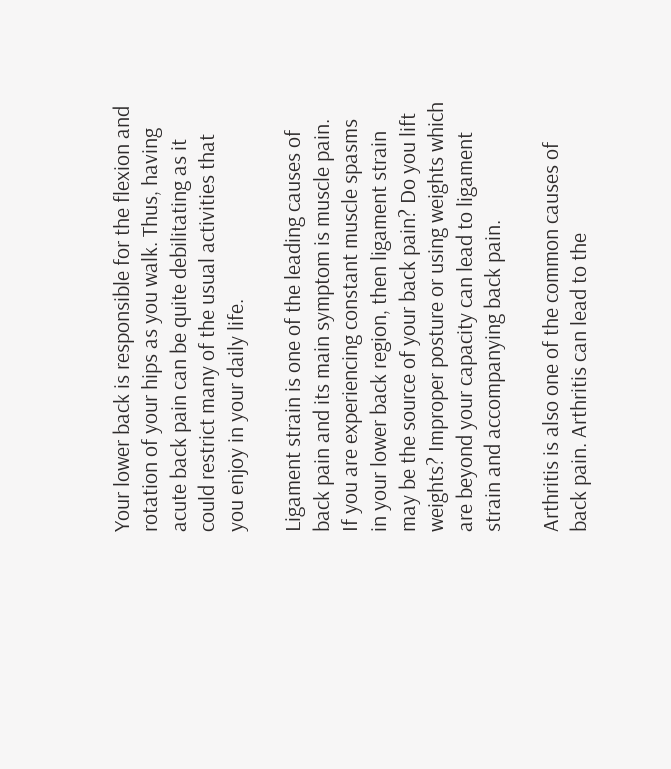Your lower back is responsible for the flexion and rotation of your hips as you walk. Thus, having acute back pain can be quite debilitating as it could restrict many of the usual activities that you enjoy in your daily life.

Ligament strain is one of the leading causes of back pain and its main symptom is muscle pain. If you are experiencing constant muscle spasms in your lower back region, then ligament strain may be the source of your back pain? Do you lift weights? Improper posture or using weights which are beyond your capacity can lead to ligament strain and accompanying back pain.

Arthritis is also one of the common causes of back pain. Arthritis can lead to the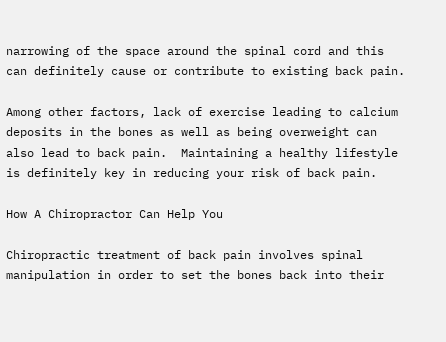narrowing of the space around the spinal cord and this can definitely cause or contribute to existing back pain.

Among other factors, lack of exercise leading to calcium deposits in the bones as well as being overweight can also lead to back pain.  Maintaining a healthy lifestyle is definitely key in reducing your risk of back pain.

How A Chiropractor Can Help You

Chiropractic treatment of back pain involves spinal manipulation in order to set the bones back into their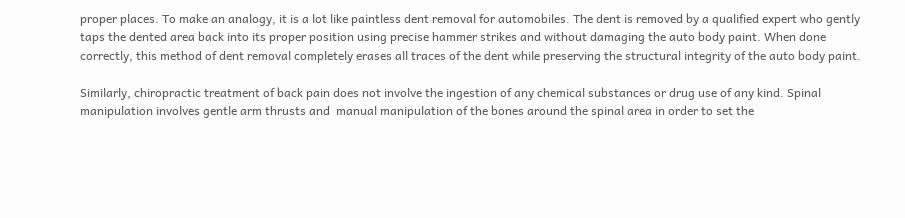proper places. To make an analogy, it is a lot like paintless dent removal for automobiles. The dent is removed by a qualified expert who gently taps the dented area back into its proper position using precise hammer strikes and without damaging the auto body paint. When done correctly, this method of dent removal completely erases all traces of the dent while preserving the structural integrity of the auto body paint.

Similarly, chiropractic treatment of back pain does not involve the ingestion of any chemical substances or drug use of any kind. Spinal manipulation involves gentle arm thrusts and  manual manipulation of the bones around the spinal area in order to set the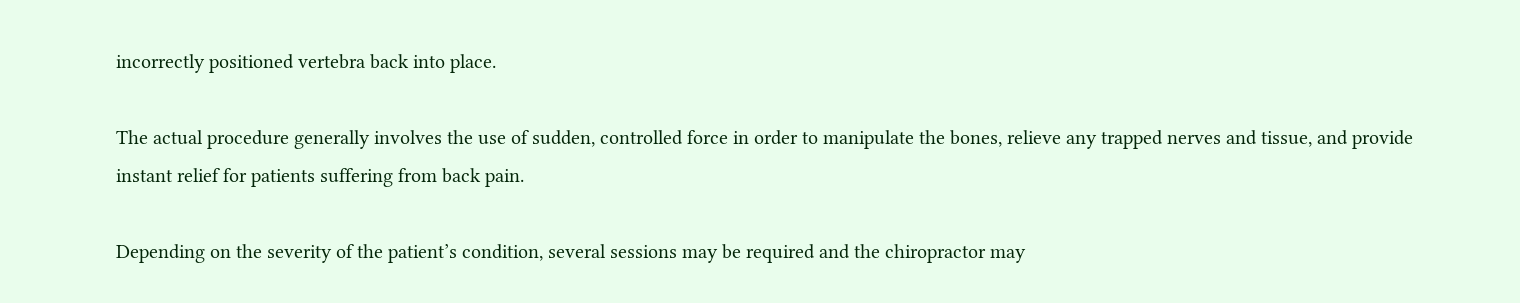incorrectly positioned vertebra back into place.

The actual procedure generally involves the use of sudden, controlled force in order to manipulate the bones, relieve any trapped nerves and tissue, and provide instant relief for patients suffering from back pain.

Depending on the severity of the patient’s condition, several sessions may be required and the chiropractor may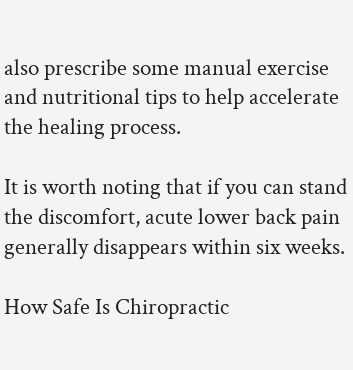also prescribe some manual exercise and nutritional tips to help accelerate the healing process.

It is worth noting that if you can stand the discomfort, acute lower back pain generally disappears within six weeks.

How Safe Is Chiropractic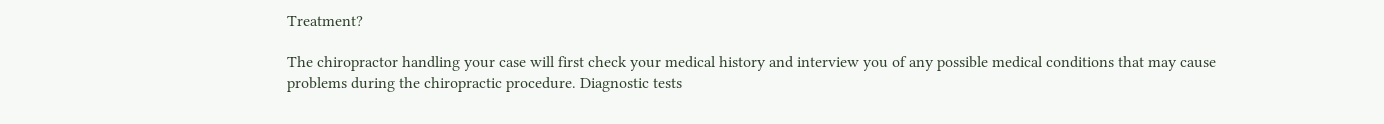Treatment?

The chiropractor handling your case will first check your medical history and interview you of any possible medical conditions that may cause problems during the chiropractic procedure. Diagnostic tests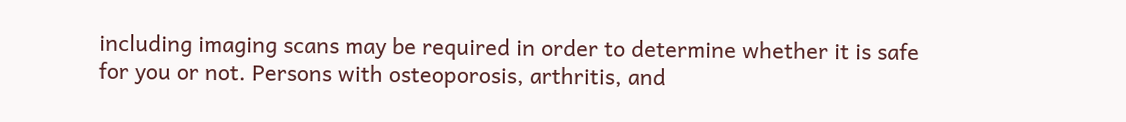including imaging scans may be required in order to determine whether it is safe for you or not. Persons with osteoporosis, arthritis, and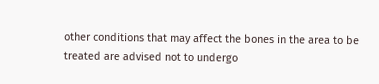other conditions that may affect the bones in the area to be treated are advised not to undergo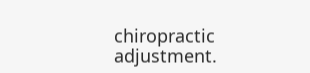chiropractic adjustment.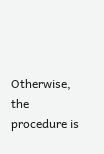Otherwise, the procedure is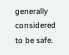generally considered to be safe.